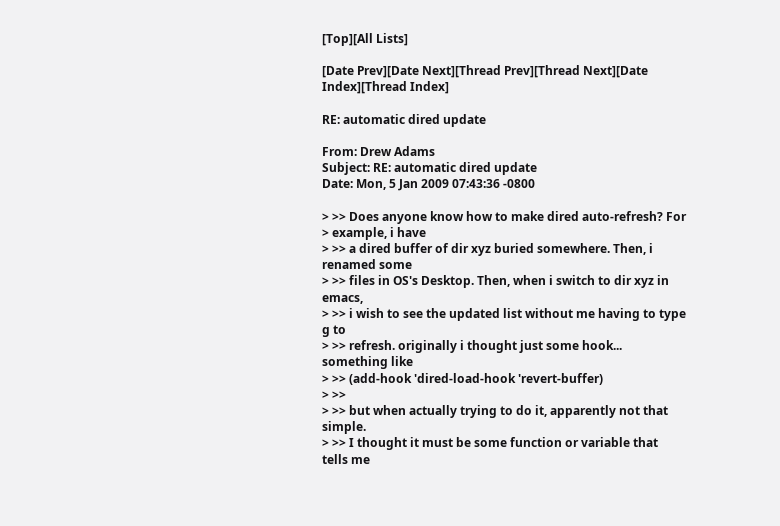[Top][All Lists]

[Date Prev][Date Next][Thread Prev][Thread Next][Date Index][Thread Index]

RE: automatic dired update

From: Drew Adams
Subject: RE: automatic dired update
Date: Mon, 5 Jan 2009 07:43:36 -0800

> >> Does anyone know how to make dired auto-refresh? For
> example, i have
> >> a dired buffer of dir xyz buried somewhere. Then, i renamed some
> >> files in OS's Desktop. Then, when i switch to dir xyz in emacs,
> >> i wish to see the updated list without me having to type g to
> >> refresh. originally i thought just some hook... something like
> >> (add-hook 'dired-load-hook 'revert-buffer)
> >>
> >> but when actually trying to do it, apparently not that simple.
> >> I thought it must be some function or variable that tells me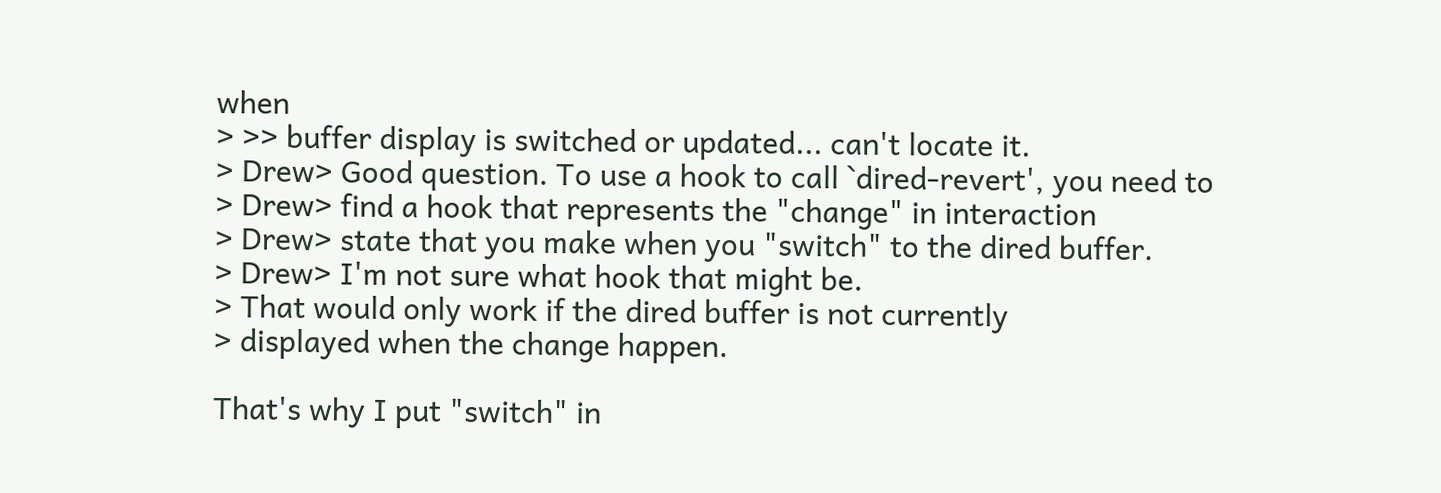when
> >> buffer display is switched or updated... can't locate it.
> Drew> Good question. To use a hook to call `dired-revert', you need to
> Drew> find a hook that represents the "change" in interaction
> Drew> state that you make when you "switch" to the dired buffer.
> Drew> I'm not sure what hook that might be.
> That would only work if the dired buffer is not currently
> displayed when the change happen.

That's why I put "switch" in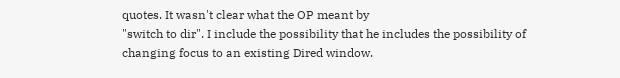quotes. It wasn't clear what the OP meant by
"switch to dir". I include the possibility that he includes the possibility of
changing focus to an existing Dired window.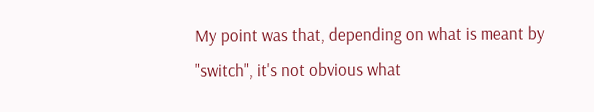My point was that, depending on what is meant by "switch", it's not obvious what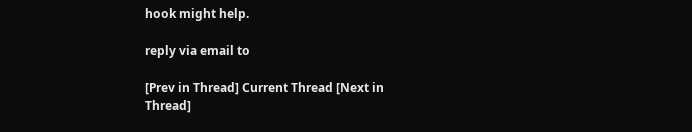hook might help.

reply via email to

[Prev in Thread] Current Thread [Next in Thread]